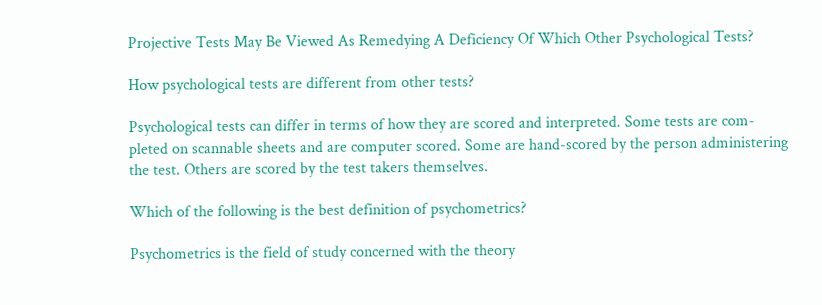Projective Tests May Be Viewed As Remedying A Deficiency Of Which Other Psychological Tests?

How psychological tests are different from other tests?

Psychological tests can differ in terms of how they are scored and interpreted. Some tests are com- pleted on scannable sheets and are computer scored. Some are hand-scored by the person administering the test. Others are scored by the test takers themselves.

Which of the following is the best definition of psychometrics?

Psychometrics is the field of study concerned with the theory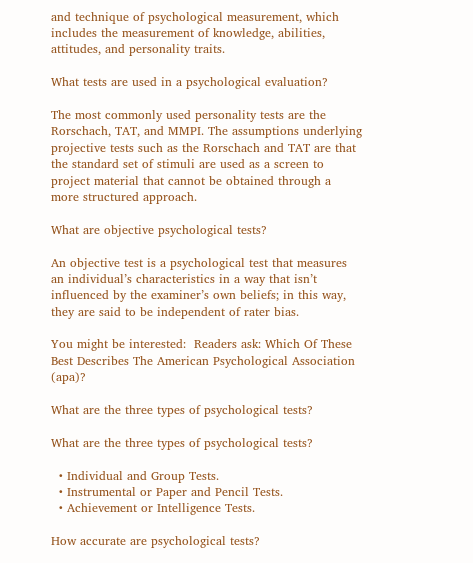and technique of psychological measurement, which includes the measurement of knowledge, abilities, attitudes, and personality traits.

What tests are used in a psychological evaluation?

The most commonly used personality tests are the Rorschach, TAT, and MMPI. The assumptions underlying projective tests such as the Rorschach and TAT are that the standard set of stimuli are used as a screen to project material that cannot be obtained through a more structured approach.

What are objective psychological tests?

An objective test is a psychological test that measures an individual’s characteristics in a way that isn’t influenced by the examiner’s own beliefs; in this way, they are said to be independent of rater bias.

You might be interested:  Readers ask: Which Of These Best Describes The American Psychological Association (apa)?

What are the three types of psychological tests?

What are the three types of psychological tests?

  • Individual and Group Tests.
  • Instrumental or Paper and Pencil Tests.
  • Achievement or Intelligence Tests.

How accurate are psychological tests?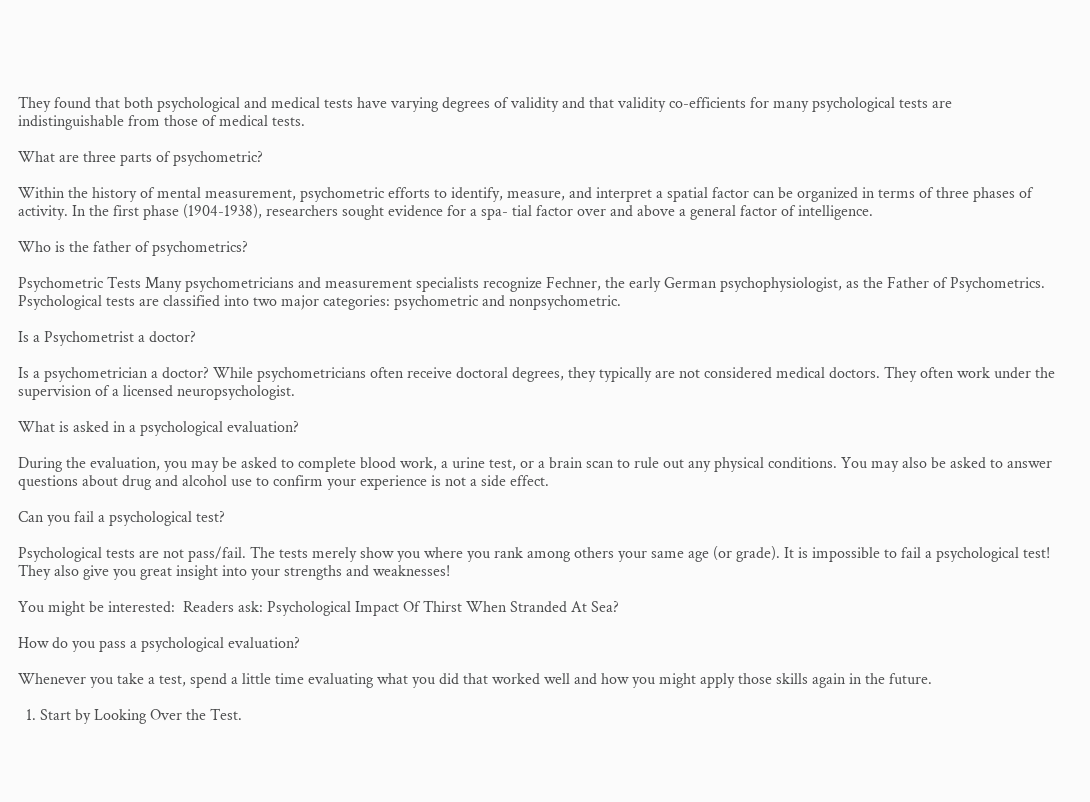They found that both psychological and medical tests have varying degrees of validity and that validity co-efficients for many psychological tests are indistinguishable from those of medical tests.

What are three parts of psychometric?

Within the history of mental measurement, psychometric efforts to identify, measure, and interpret a spatial factor can be organized in terms of three phases of activity. In the first phase (1904-1938), researchers sought evidence for a spa- tial factor over and above a general factor of intelligence.

Who is the father of psychometrics?

Psychometric Tests Many psychometricians and measurement specialists recognize Fechner, the early German psychophysiologist, as the Father of Psychometrics. Psychological tests are classified into two major categories: psychometric and nonpsychometric.

Is a Psychometrist a doctor?

Is a psychometrician a doctor? While psychometricians often receive doctoral degrees, they typically are not considered medical doctors. They often work under the supervision of a licensed neuropsychologist.

What is asked in a psychological evaluation?

During the evaluation, you may be asked to complete blood work, a urine test, or a brain scan to rule out any physical conditions. You may also be asked to answer questions about drug and alcohol use to confirm your experience is not a side effect.

Can you fail a psychological test?

Psychological tests are not pass/fail. The tests merely show you where you rank among others your same age (or grade). It is impossible to fail a psychological test! They also give you great insight into your strengths and weaknesses!

You might be interested:  Readers ask: Psychological Impact Of Thirst When Stranded At Sea?

How do you pass a psychological evaluation?

Whenever you take a test, spend a little time evaluating what you did that worked well and how you might apply those skills again in the future.

  1. Start by Looking Over the Test.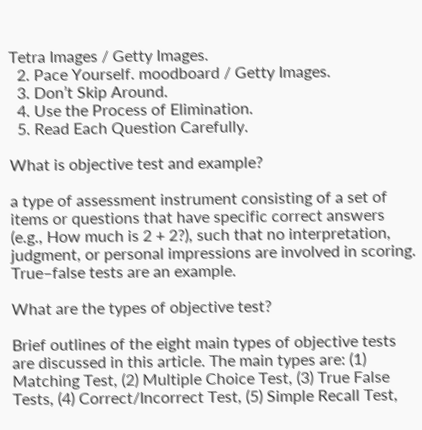Tetra Images / Getty Images.
  2. Pace Yourself. moodboard / Getty Images.
  3. Don’t Skip Around.
  4. Use the Process of Elimination.
  5. Read Each Question Carefully.

What is objective test and example?

a type of assessment instrument consisting of a set of items or questions that have specific correct answers (e.g., How much is 2 + 2?), such that no interpretation, judgment, or personal impressions are involved in scoring. True–false tests are an example.

What are the types of objective test?

Brief outlines of the eight main types of objective tests are discussed in this article. The main types are: (1) Matching Test, (2) Multiple Choice Test, (3) True False Tests, (4) Correct/Incorrect Test, (5) Simple Recall Test,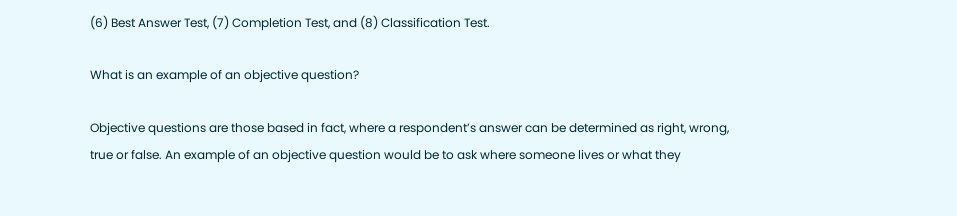(6) Best Answer Test, (7) Completion Test, and (8) Classification Test.

What is an example of an objective question?

Objective questions are those based in fact, where a respondent’s answer can be determined as right, wrong, true or false. An example of an objective question would be to ask where someone lives or what they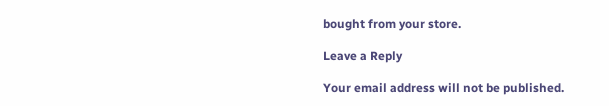bought from your store.

Leave a Reply

Your email address will not be published.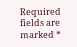Required fields are marked *